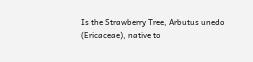Is the Strawberry Tree, Arbutus unedo (Ericaceae), native to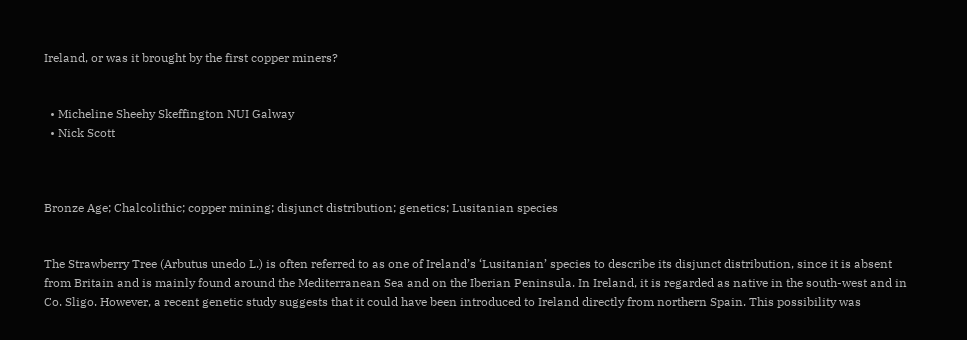Ireland, or was it brought by the first copper miners?


  • Micheline Sheehy Skeffington NUI Galway
  • Nick Scott



Bronze Age; Chalcolithic; copper mining; disjunct distribution; genetics; Lusitanian species


The Strawberry Tree (Arbutus unedo L.) is often referred to as one of Ireland’s ‘Lusitanian’ species to describe its disjunct distribution, since it is absent from Britain and is mainly found around the Mediterranean Sea and on the Iberian Peninsula. In Ireland, it is regarded as native in the south-west and in Co. Sligo. However, a recent genetic study suggests that it could have been introduced to Ireland directly from northern Spain. This possibility was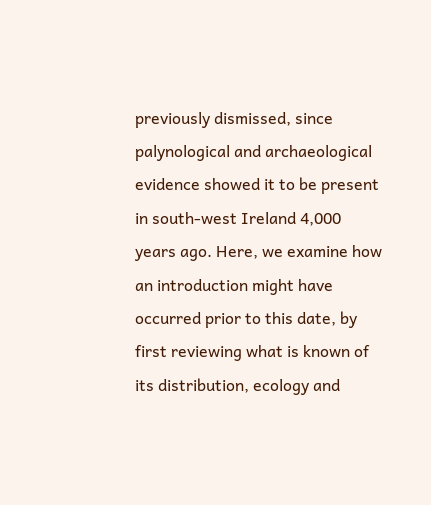previously dismissed, since palynological and archaeological evidence showed it to be present in south-west Ireland 4,000 years ago. Here, we examine how an introduction might have occurred prior to this date, by first reviewing what is known of its distribution, ecology and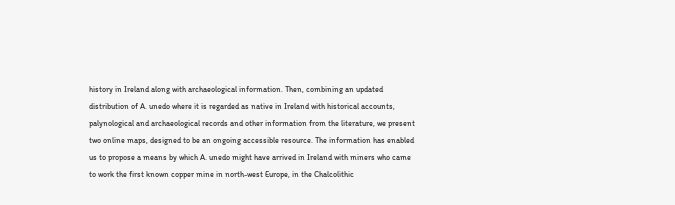history in Ireland along with archaeological information. Then, combining an updated distribution of A. unedo where it is regarded as native in Ireland with historical accounts, palynological and archaeological records and other information from the literature, we present two online maps, designed to be an ongoing accessible resource. The information has enabled us to propose a means by which A. unedo might have arrived in Ireland with miners who came to work the first known copper mine in north-west Europe, in the Chalcolithic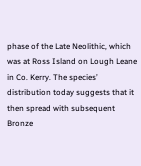phase of the Late Neolithic, which was at Ross Island on Lough Leane in Co. Kerry. The species’ distribution today suggests that it then spread with subsequent Bronze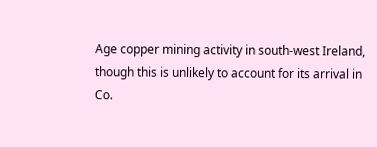Age copper mining activity in south-west Ireland, though this is unlikely to account for its arrival in Co.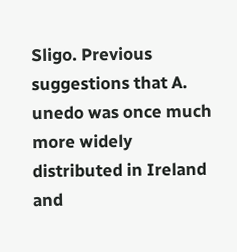Sligo. Previous suggestions that A. unedo was once much more widely distributed in Ireland and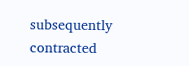subsequently contracted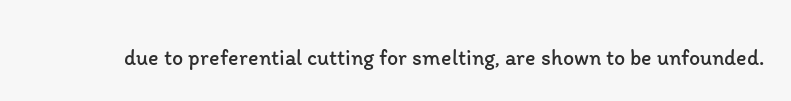due to preferential cutting for smelting, are shown to be unfounded.